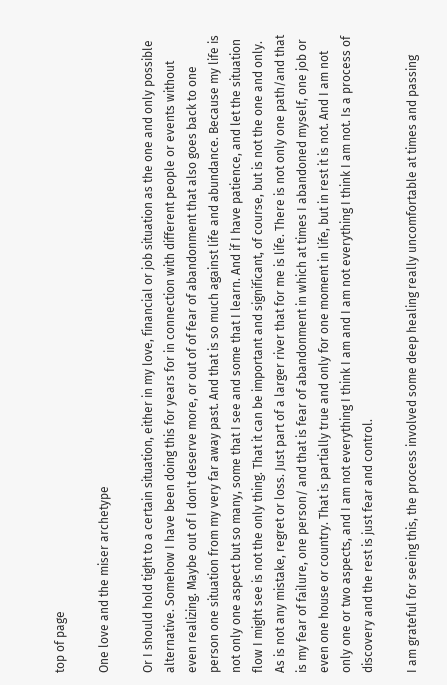top of page

One love and the miser archetype

Or I should hold tight to a certain situation, either in my love, financial or job situation as the one and only possible alternative. Somehow I have been doing this for years for in connection with different people or events without even realizing. Maybe out of I don't deserve more, or out of of fear of abandonment that also goes back to one person one situation from my very far away past. And that is so much against life and abundance. Because my life is not only one aspect but so many, some that I see and some that I learn. And if I have patience, and let the situation flow I might see is not the only thing. That it can be important and significant, of course, but is not the one and only. As is not any mistake, regret or loss. Just part of a larger river that for me is life. There is not only one path/and that is my fear of failure, one person/ and that is fear of abandonment in which at times I abandoned myself, one job or even one house or country. That is partially true and only for one moment in life, but in rest it is not. And I am not only one or two aspects, and I am not everything I think I am and I am not everything I think I am not. Is a process of discovery and the rest is just fear and control.

I am grateful for seeing this, the process involved some deep healing really uncomfortable at times and passing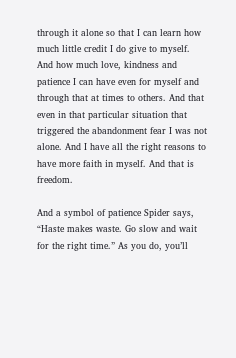through it alone so that I can learn how much little credit I do give to myself. And how much love, kindness and patience I can have even for myself and through that at times to others. And that even in that particular situation that triggered the abandonment fear I was not alone. And I have all the right reasons to have more faith in myself. And that is freedom.

And a symbol of patience Spider says, “Haste makes waste. Go slow and wait for the right time.” As you do, you’ll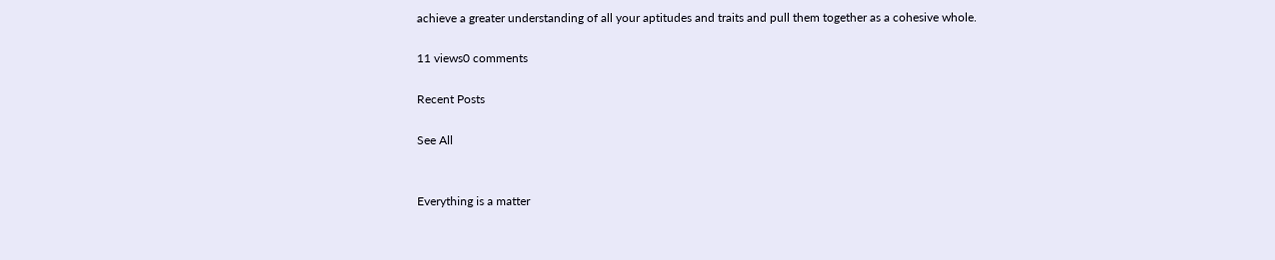achieve a greater understanding of all your aptitudes and traits and pull them together as a cohesive whole.

11 views0 comments

Recent Posts

See All


Everything is a matter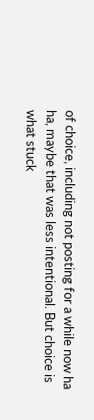of choice, including not posting for a while now ha ha, maybe that was less intentional. But choice is what stuck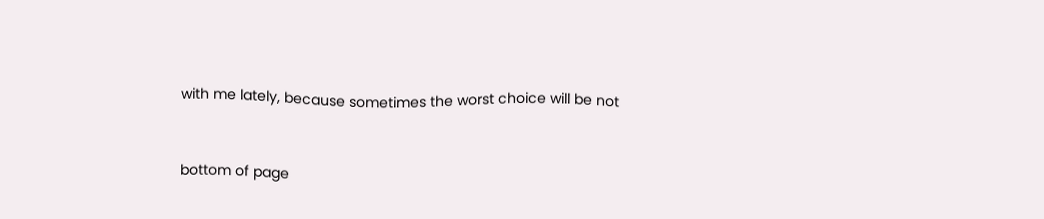with me lately, because sometimes the worst choice will be not


bottom of page